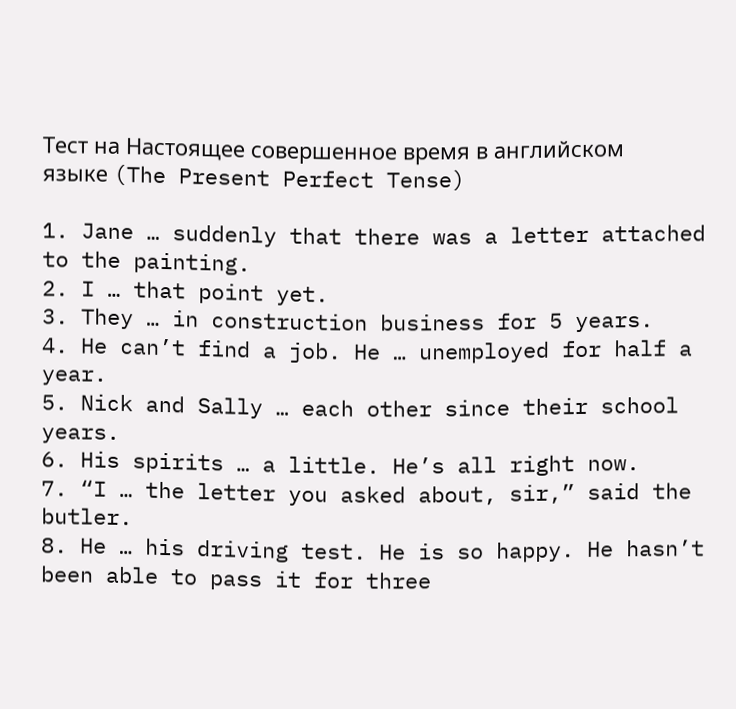Тест на Настоящее совершенное время в английском языке (The Present Perfect Tense)

1. Jane … suddenly that there was a letter attached to the painting.
2. I … that point yet.
3. They … in construction business for 5 years.
4. He can’t find a job. He … unemployed for half a year.
5. Nick and Sally … each other since their school years.
6. His spirits … a little. He’s all right now.
7. “I … the letter you asked about, sir,” said the butler.
8. He … his driving test. He is so happy. He hasn’t been able to pass it for three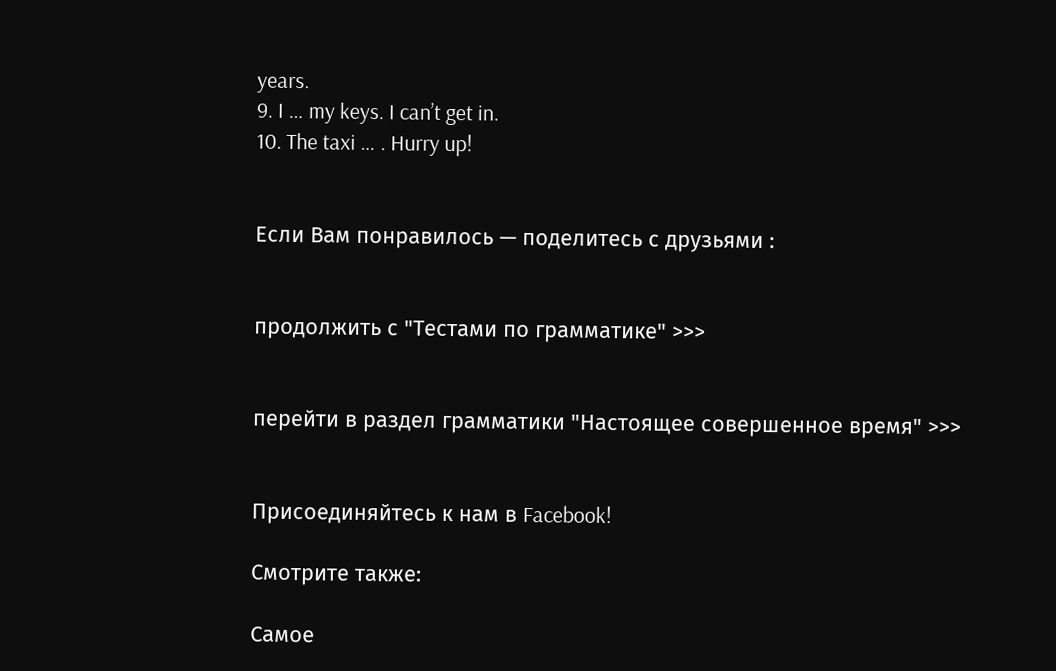years.
9. I … my keys. I can’t get in.
10. The taxi … . Hurry up!


Если Вам понравилось — поделитесь с друзьями :


продолжить с "Тестами по грамматике" >>>


перейти в раздел грамматики "Настоящее совершенное время" >>>


Присоединяйтесь к нам в Facebook!

Смотрите также:

Самое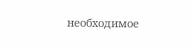необходимое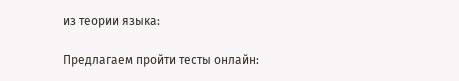из теории языка:

Предлагаем пройти тесты онлайн: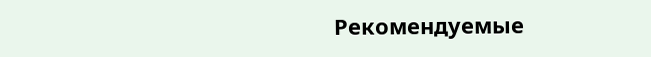Рекомендуемые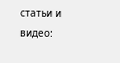статьи и видео: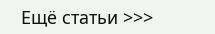Ещё статьи >>>